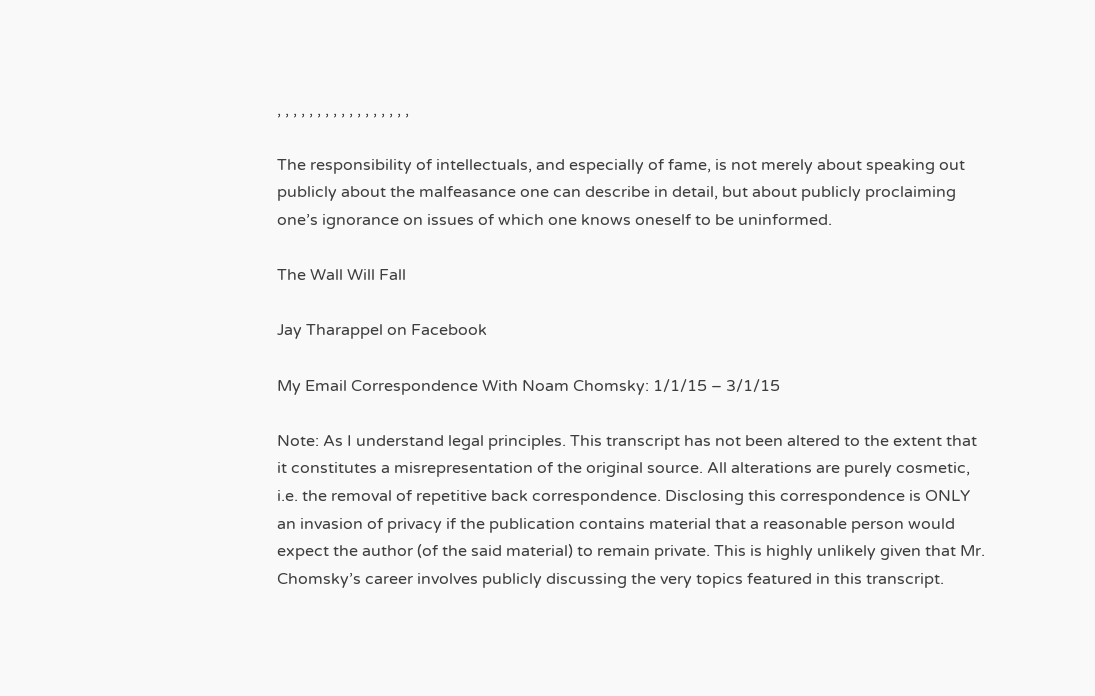, , , , , , , , , , , , , , , , ,

The responsibility of intellectuals, and especially of fame, is not merely about speaking out publicly about the malfeasance one can describe in detail, but about publicly proclaiming one’s ignorance on issues of which one knows oneself to be uninformed.

The Wall Will Fall

Jay Tharappel on Facebook

My Email Correspondence With Noam Chomsky: 1/1/15 – 3/1/15

Note: As I understand legal principles. This transcript has not been altered to the extent that it constitutes a misrepresentation of the original source. All alterations are purely cosmetic, i.e. the removal of repetitive back correspondence. Disclosing this correspondence is ONLY an invasion of privacy if the publication contains material that a reasonable person would expect the author (of the said material) to remain private. This is highly unlikely given that Mr. Chomsky’s career involves publicly discussing the very topics featured in this transcript.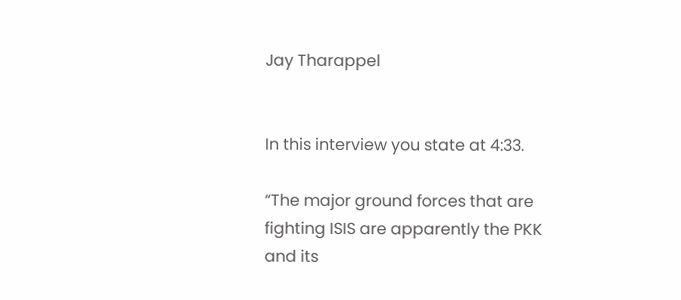Jay Tharappel


In this interview you state at 4:33.

“The major ground forces that are fighting ISIS are apparently the PKK and its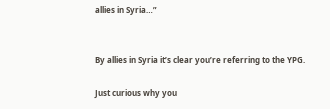allies in Syria…”


By allies in Syria it’s clear you’re referring to the YPG.

Just curious why you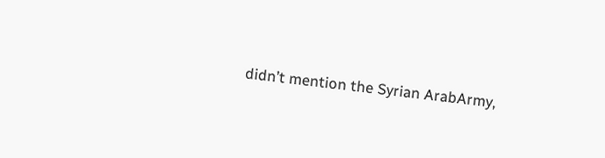didn’t mention the Syrian ArabArmy,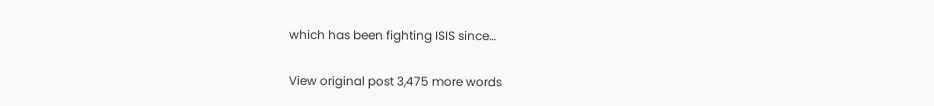which has been fighting ISIS since…

View original post 3,475 more words